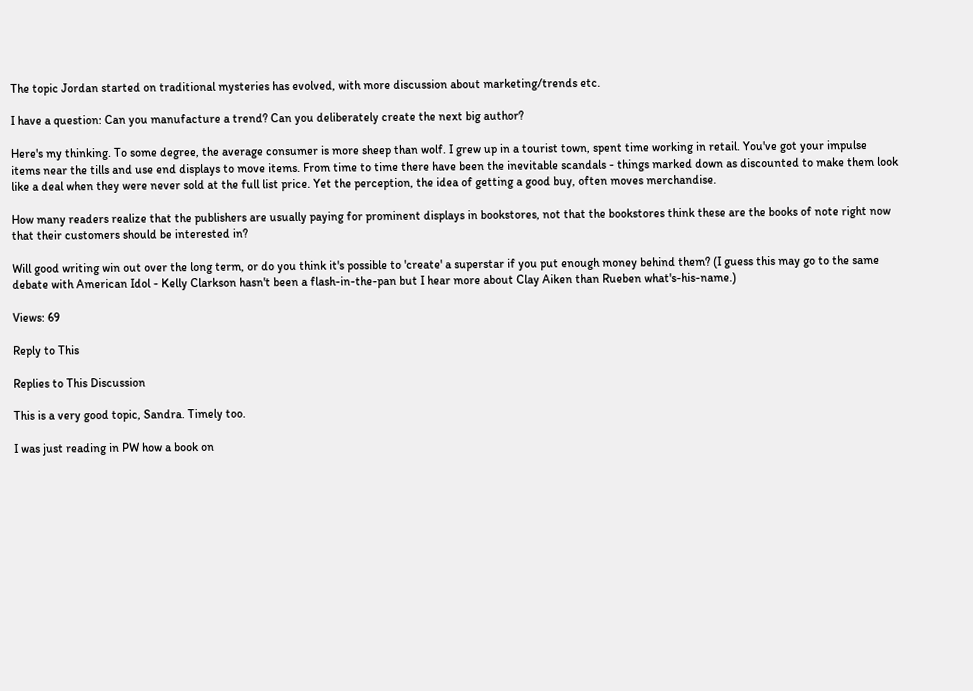The topic Jordan started on traditional mysteries has evolved, with more discussion about marketing/trends etc.

I have a question: Can you manufacture a trend? Can you deliberately create the next big author?

Here's my thinking. To some degree, the average consumer is more sheep than wolf. I grew up in a tourist town, spent time working in retail. You've got your impulse items near the tills and use end displays to move items. From time to time there have been the inevitable scandals - things marked down as discounted to make them look like a deal when they were never sold at the full list price. Yet the perception, the idea of getting a good buy, often moves merchandise.

How many readers realize that the publishers are usually paying for prominent displays in bookstores, not that the bookstores think these are the books of note right now that their customers should be interested in?

Will good writing win out over the long term, or do you think it's possible to 'create' a superstar if you put enough money behind them? (I guess this may go to the same debate with American Idol - Kelly Clarkson hasn't been a flash-in-the-pan but I hear more about Clay Aiken than Rueben what's-his-name.)

Views: 69

Reply to This

Replies to This Discussion

This is a very good topic, Sandra. Timely too.

I was just reading in PW how a book on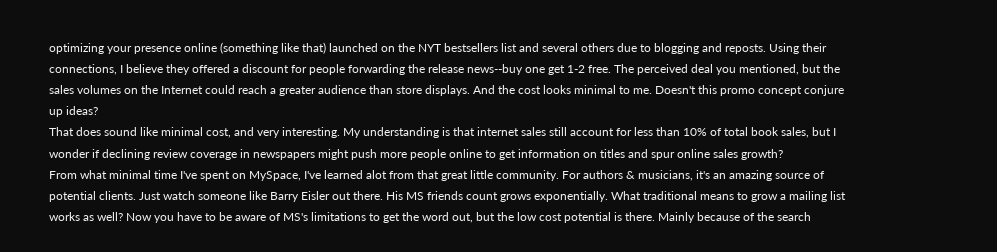optimizing your presence online (something like that) launched on the NYT bestsellers list and several others due to blogging and reposts. Using their connections, I believe they offered a discount for people forwarding the release news--buy one get 1-2 free. The perceived deal you mentioned, but the sales volumes on the Internet could reach a greater audience than store displays. And the cost looks minimal to me. Doesn't this promo concept conjure up ideas?
That does sound like minimal cost, and very interesting. My understanding is that internet sales still account for less than 10% of total book sales, but I wonder if declining review coverage in newspapers might push more people online to get information on titles and spur online sales growth?
From what minimal time I've spent on MySpace, I've learned alot from that great little community. For authors & musicians, it's an amazing source of potential clients. Just watch someone like Barry Eisler out there. His MS friends count grows exponentially. What traditional means to grow a mailing list works as well? Now you have to be aware of MS's limitations to get the word out, but the low cost potential is there. Mainly because of the search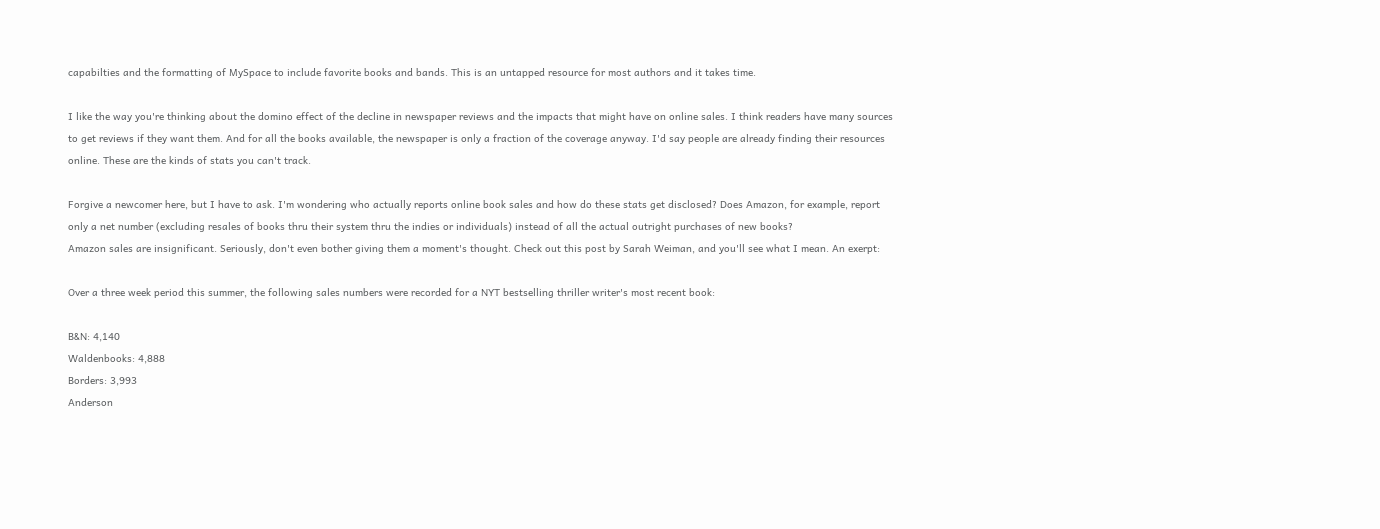capabilties and the formatting of MySpace to include favorite books and bands. This is an untapped resource for most authors and it takes time.

I like the way you're thinking about the domino effect of the decline in newspaper reviews and the impacts that might have on online sales. I think readers have many sources to get reviews if they want them. And for all the books available, the newspaper is only a fraction of the coverage anyway. I'd say people are already finding their resources online. These are the kinds of stats you can't track.

Forgive a newcomer here, but I have to ask. I'm wondering who actually reports online book sales and how do these stats get disclosed? Does Amazon, for example, report only a net number (excluding resales of books thru their system thru the indies or individuals) instead of all the actual outright purchases of new books?
Amazon sales are insignificant. Seriously, don't even bother giving them a moment's thought. Check out this post by Sarah Weiman, and you'll see what I mean. An exerpt:

Over a three week period this summer, the following sales numbers were recorded for a NYT bestselling thriller writer's most recent book:

B&N: 4,140
Waldenbooks: 4,888
Borders: 3,993
Anderson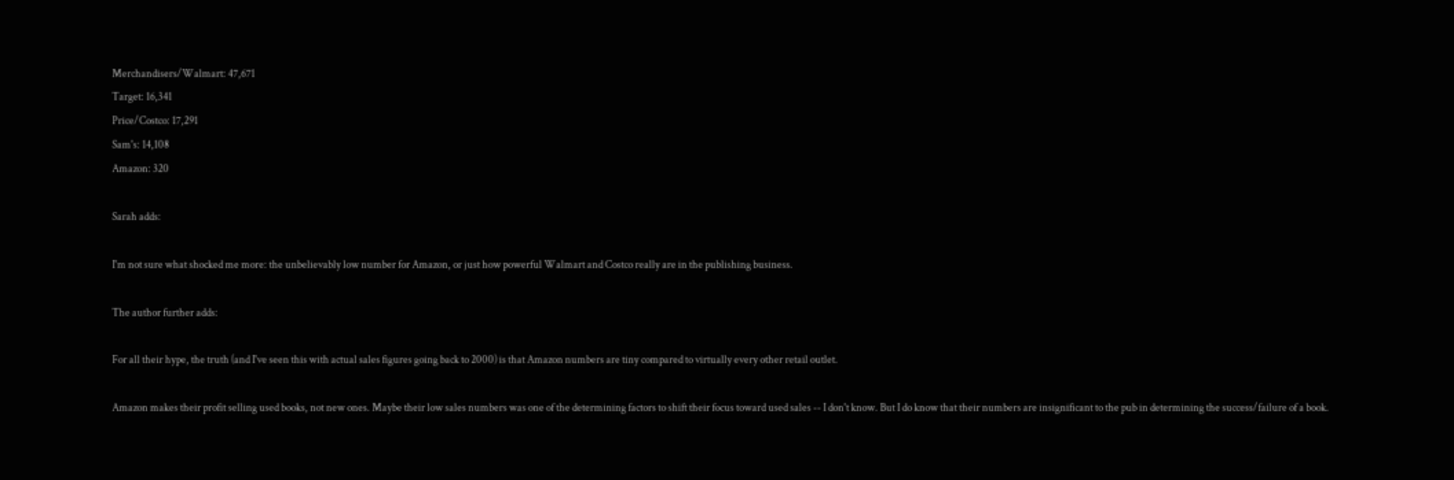Merchandisers/Walmart: 47,671
Target: 16,341
Price/Costco: 17,291
Sam's: 14,108
Amazon: 320

Sarah adds:

I'm not sure what shocked me more: the unbelievably low number for Amazon, or just how powerful Walmart and Costco really are in the publishing business.

The author further adds:

For all their hype, the truth (and I've seen this with actual sales figures going back to 2000) is that Amazon numbers are tiny compared to virtually every other retail outlet.

Amazon makes their profit selling used books, not new ones. Maybe their low sales numbers was one of the determining factors to shift their focus toward used sales -- I don't know. But I do know that their numbers are insignificant to the pub in determining the success/failure of a book.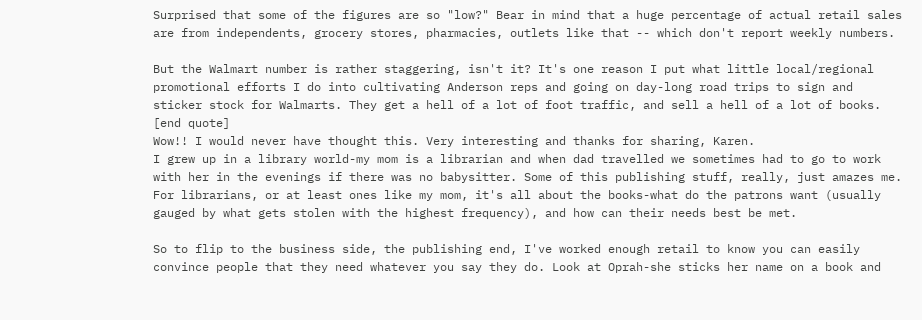Surprised that some of the figures are so "low?" Bear in mind that a huge percentage of actual retail sales are from independents, grocery stores, pharmacies, outlets like that -- which don't report weekly numbers.

But the Walmart number is rather staggering, isn't it? It's one reason I put what little local/regional promotional efforts I do into cultivating Anderson reps and going on day-long road trips to sign and sticker stock for Walmarts. They get a hell of a lot of foot traffic, and sell a hell of a lot of books. [end quote]
Wow!! I would never have thought this. Very interesting and thanks for sharing, Karen.
I grew up in a library world-my mom is a librarian and when dad travelled we sometimes had to go to work with her in the evenings if there was no babysitter. Some of this publishing stuff, really, just amazes me. For librarians, or at least ones like my mom, it's all about the books-what do the patrons want (usually gauged by what gets stolen with the highest frequency), and how can their needs best be met.

So to flip to the business side, the publishing end, I've worked enough retail to know you can easily convince people that they need whatever you say they do. Look at Oprah-she sticks her name on a book and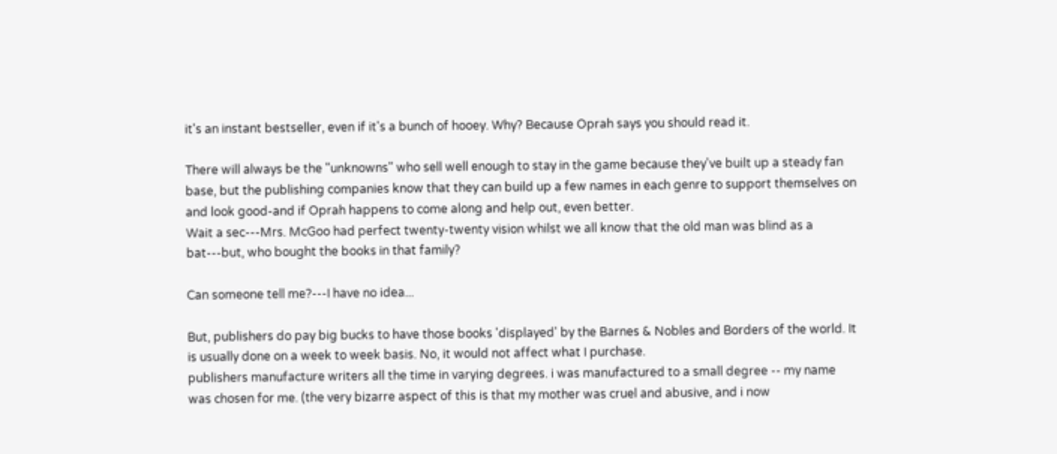it's an instant bestseller, even if it's a bunch of hooey. Why? Because Oprah says you should read it.

There will always be the "unknowns" who sell well enough to stay in the game because they've built up a steady fan base, but the publishing companies know that they can build up a few names in each genre to support themselves on and look good-and if Oprah happens to come along and help out, even better.
Wait a sec---Mrs. McGoo had perfect twenty-twenty vision whilst we all know that the old man was blind as a bat---but, who bought the books in that family?

Can someone tell me?---I have no idea...

But, publishers do pay big bucks to have those books 'displayed' by the Barnes & Nobles and Borders of the world. It is usually done on a week to week basis. No, it would not affect what I purchase.
publishers manufacture writers all the time in varying degrees. i was manufactured to a small degree -- my name was chosen for me. (the very bizarre aspect of this is that my mother was cruel and abusive, and i now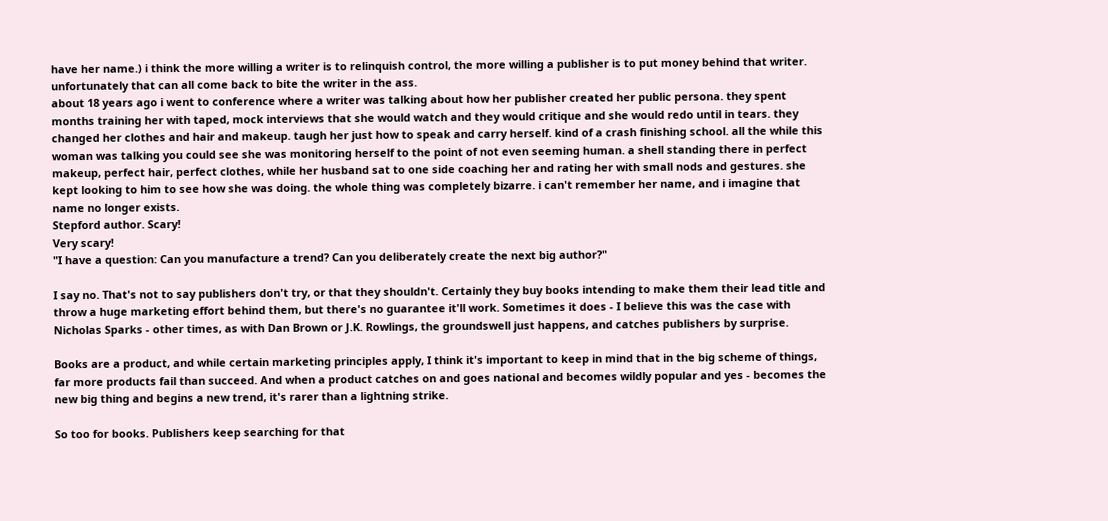have her name.) i think the more willing a writer is to relinquish control, the more willing a publisher is to put money behind that writer. unfortunately that can all come back to bite the writer in the ass.
about 18 years ago i went to conference where a writer was talking about how her publisher created her public persona. they spent months training her with taped, mock interviews that she would watch and they would critique and she would redo until in tears. they changed her clothes and hair and makeup. taugh her just how to speak and carry herself. kind of a crash finishing school. all the while this woman was talking you could see she was monitoring herself to the point of not even seeming human. a shell standing there in perfect makeup, perfect hair, perfect clothes, while her husband sat to one side coaching her and rating her with small nods and gestures. she kept looking to him to see how she was doing. the whole thing was completely bizarre. i can't remember her name, and i imagine that name no longer exists.
Stepford author. Scary!
Very scary!
"I have a question: Can you manufacture a trend? Can you deliberately create the next big author?"

I say no. That's not to say publishers don't try, or that they shouldn't. Certainly they buy books intending to make them their lead title and throw a huge marketing effort behind them, but there's no guarantee it'll work. Sometimes it does - I believe this was the case with Nicholas Sparks - other times, as with Dan Brown or J.K. Rowlings, the groundswell just happens, and catches publishers by surprise.

Books are a product, and while certain marketing principles apply, I think it's important to keep in mind that in the big scheme of things, far more products fail than succeed. And when a product catches on and goes national and becomes wildly popular and yes - becomes the new big thing and begins a new trend, it's rarer than a lightning strike.

So too for books. Publishers keep searching for that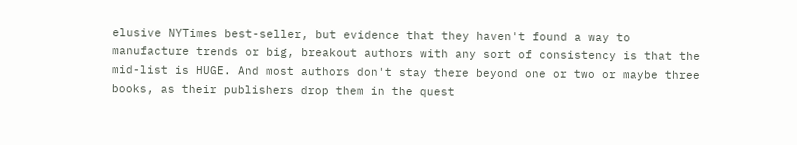elusive NYTimes best-seller, but evidence that they haven't found a way to manufacture trends or big, breakout authors with any sort of consistency is that the mid-list is HUGE. And most authors don't stay there beyond one or two or maybe three books, as their publishers drop them in the quest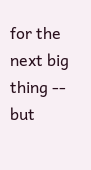for the next big thing -- but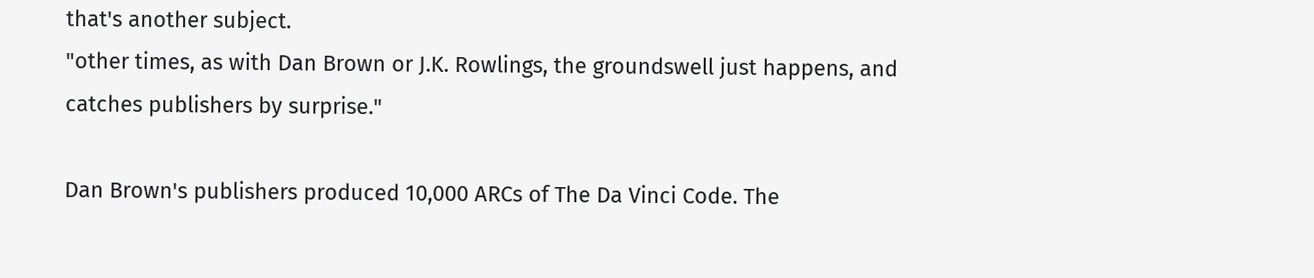that's another subject.
"other times, as with Dan Brown or J.K. Rowlings, the groundswell just happens, and catches publishers by surprise."

Dan Brown's publishers produced 10,000 ARCs of The Da Vinci Code. The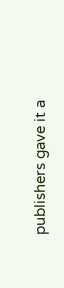publishers gave it a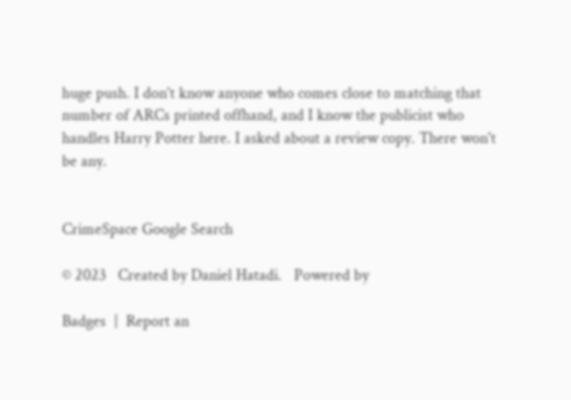huge push. I don't know anyone who comes close to matching that number of ARCs printed offhand, and I know the publicist who handles Harry Potter here. I asked about a review copy. There won't be any.


CrimeSpace Google Search

© 2023   Created by Daniel Hatadi.   Powered by

Badges  |  Report an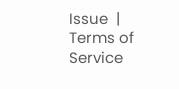Issue  |  Terms of Service